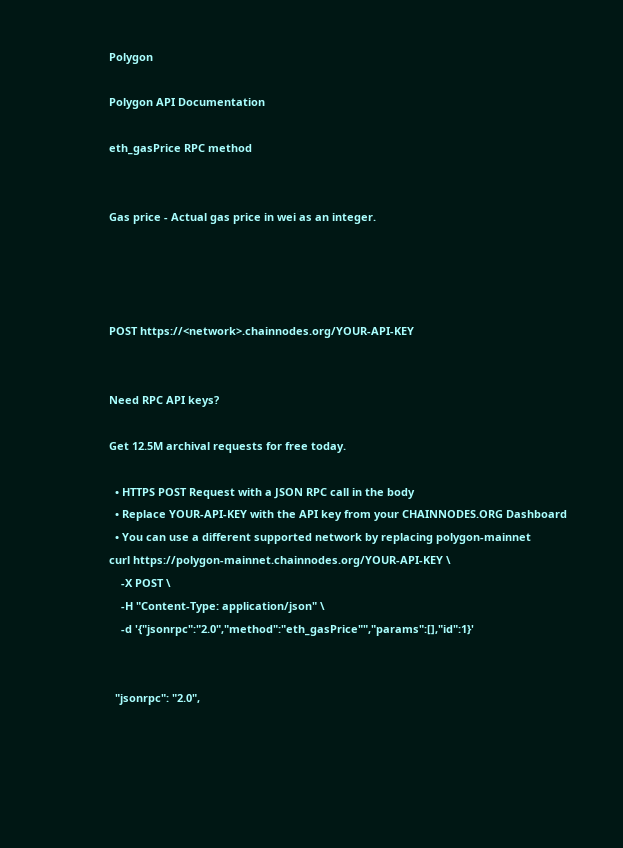Polygon

Polygon API Documentation

eth_gasPrice RPC method


Gas price - Actual gas price in wei as an integer.




POST https://<network>.chainnodes.org/YOUR-API-KEY


Need RPC API keys?

Get 12.5M archival requests for free today.

  • HTTPS POST Request with a JSON RPC call in the body
  • Replace YOUR-API-KEY with the API key from your CHAINNODES.ORG Dashboard
  • You can use a different supported network by replacing polygon-mainnet
curl https://polygon-mainnet.chainnodes.org/YOUR-API-KEY \
    -X POST \
    -H "Content-Type: application/json" \
    -d '{"jsonrpc":"2.0","method":"eth_gasPrice"","params":[],"id":1}'


  "jsonrpc": "2.0",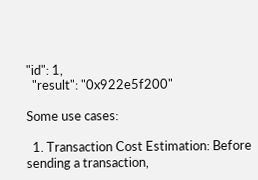"id": 1,
  "result": "0x922e5f200"

Some use cases:

  1. Transaction Cost Estimation: Before sending a transaction,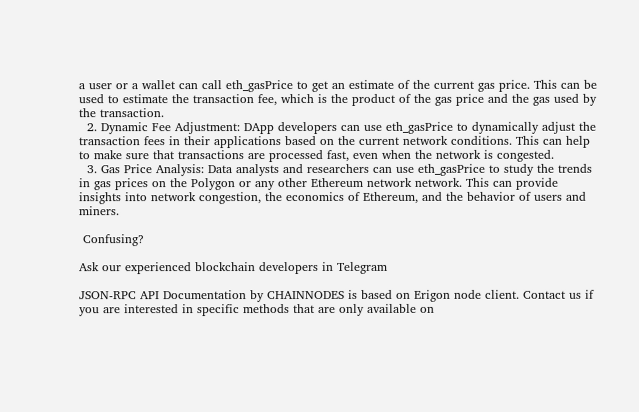a user or a wallet can call eth_gasPrice to get an estimate of the current gas price. This can be used to estimate the transaction fee, which is the product of the gas price and the gas used by the transaction.
  2. Dynamic Fee Adjustment: DApp developers can use eth_gasPrice to dynamically adjust the transaction fees in their applications based on the current network conditions. This can help to make sure that transactions are processed fast, even when the network is congested.
  3. Gas Price Analysis: Data analysts and researchers can use eth_gasPrice to study the trends in gas prices on the Polygon or any other Ethereum network network. This can provide insights into network congestion, the economics of Ethereum, and the behavior of users and miners.

 Confusing?

Ask our experienced blockchain developers in Telegram

JSON-RPC API Documentation by CHAINNODES is based on Erigon node client. Contact us if you are interested in specific methods that are only available on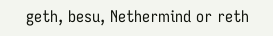geth, besu, Nethermind or reth